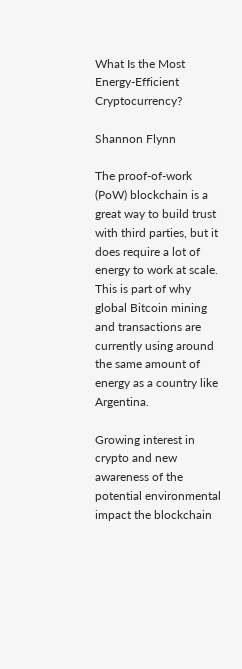What Is the Most Energy-Efficient Cryptocurrency?

Shannon Flynn

The proof-of-work (PoW) blockchain is a great way to build trust with third parties, but it does require a lot of energy to work at scale. This is part of why global Bitcoin mining and transactions are currently using around the same amount of energy as a country like Argentina.

Growing interest in crypto and new awareness of the potential environmental impact the blockchain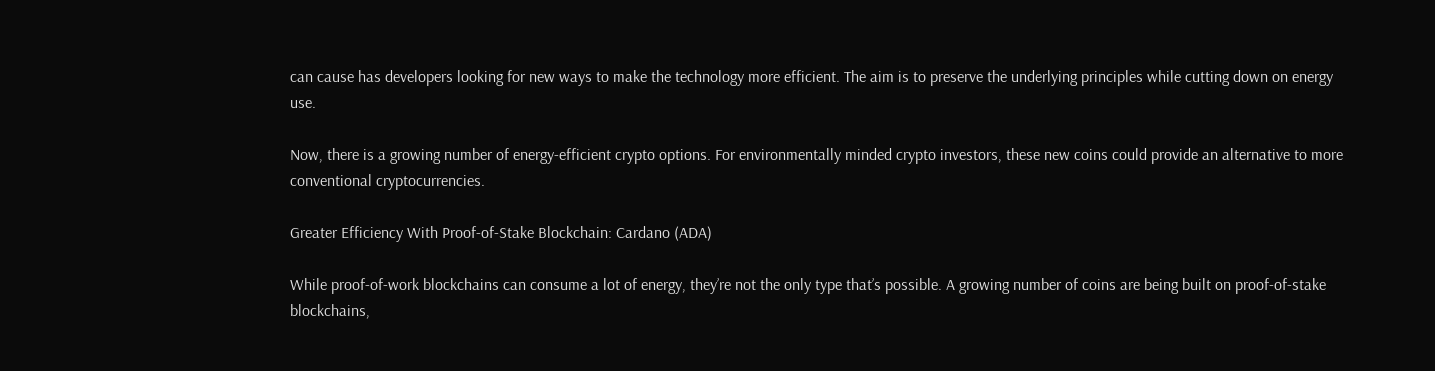can cause has developers looking for new ways to make the technology more efficient. The aim is to preserve the underlying principles while cutting down on energy use.

Now, there is a growing number of energy-efficient crypto options. For environmentally minded crypto investors, these new coins could provide an alternative to more conventional cryptocurrencies.

Greater Efficiency With Proof-of-Stake Blockchain: Cardano (ADA)

While proof-of-work blockchains can consume a lot of energy, they’re not the only type that’s possible. A growing number of coins are being built on proof-of-stake blockchains,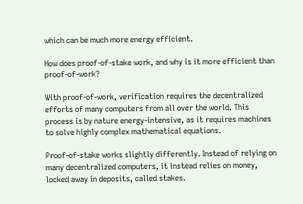which can be much more energy efficient.

How does proof-of-stake work, and why is it more efficient than proof-of-work?

With proof-of-work, verification requires the decentralized efforts of many computers from all over the world. This process is by nature energy-intensive, as it requires machines to solve highly complex mathematical equations.

Proof-of-stake works slightly differently. Instead of relying on many decentralized computers, it instead relies on money, locked away in deposits, called stakes.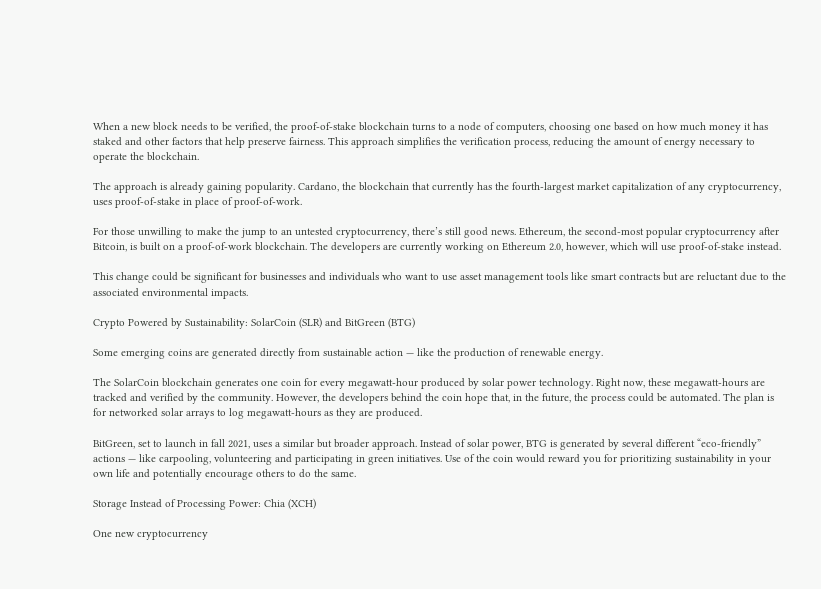When a new block needs to be verified, the proof-of-stake blockchain turns to a node of computers, choosing one based on how much money it has staked and other factors that help preserve fairness. This approach simplifies the verification process, reducing the amount of energy necessary to operate the blockchain.

The approach is already gaining popularity. Cardano, the blockchain that currently has the fourth-largest market capitalization of any cryptocurrency, uses proof-of-stake in place of proof-of-work.

For those unwilling to make the jump to an untested cryptocurrency, there’s still good news. Ethereum, the second-most popular cryptocurrency after Bitcoin, is built on a proof-of-work blockchain. The developers are currently working on Ethereum 2.0, however, which will use proof-of-stake instead.

This change could be significant for businesses and individuals who want to use asset management tools like smart contracts but are reluctant due to the associated environmental impacts.

Crypto Powered by Sustainability: SolarCoin (SLR) and BitGreen (BTG)

Some emerging coins are generated directly from sustainable action — like the production of renewable energy.

The SolarCoin blockchain generates one coin for every megawatt-hour produced by solar power technology. Right now, these megawatt-hours are tracked and verified by the community. However, the developers behind the coin hope that, in the future, the process could be automated. The plan is for networked solar arrays to log megawatt-hours as they are produced.

BitGreen, set to launch in fall 2021, uses a similar but broader approach. Instead of solar power, BTG is generated by several different “eco-friendly” actions — like carpooling, volunteering and participating in green initiatives. Use of the coin would reward you for prioritizing sustainability in your own life and potentially encourage others to do the same.

Storage Instead of Processing Power: Chia (XCH)

One new cryptocurrency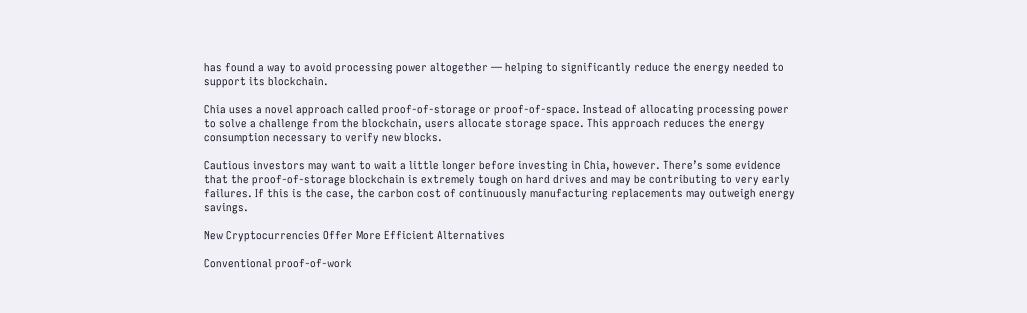has found a way to avoid processing power altogether — helping to significantly reduce the energy needed to support its blockchain.

Chia uses a novel approach called proof-of-storage or proof-of-space. Instead of allocating processing power to solve a challenge from the blockchain, users allocate storage space. This approach reduces the energy consumption necessary to verify new blocks.

Cautious investors may want to wait a little longer before investing in Chia, however. There’s some evidence that the proof-of-storage blockchain is extremely tough on hard drives and may be contributing to very early failures. If this is the case, the carbon cost of continuously manufacturing replacements may outweigh energy savings.

New Cryptocurrencies Offer More Efficient Alternatives

Conventional proof-of-work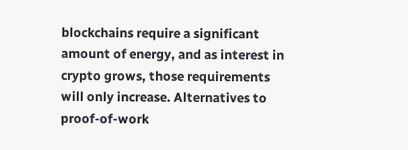blockchains require a significant amount of energy, and as interest in crypto grows, those requirements will only increase. Alternatives to proof-of-work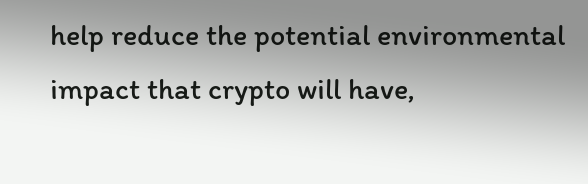help reduce the potential environmental impact that crypto will have,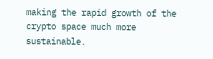making the rapid growth of the crypto space much more sustainable.